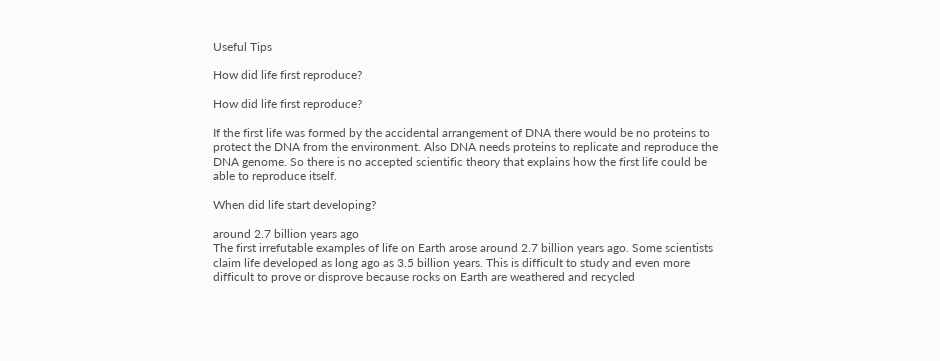Useful Tips

How did life first reproduce?

How did life first reproduce?

If the first life was formed by the accidental arrangement of DNA there would be no proteins to protect the DNA from the environment. Also DNA needs proteins to replicate and reproduce the DNA genome. So there is no accepted scientific theory that explains how the first life could be able to reproduce itself.

When did life start developing?

around 2.7 billion years ago
The first irrefutable examples of life on Earth arose around 2.7 billion years ago. Some scientists claim life developed as long ago as 3.5 billion years. This is difficult to study and even more difficult to prove or disprove because rocks on Earth are weathered and recycled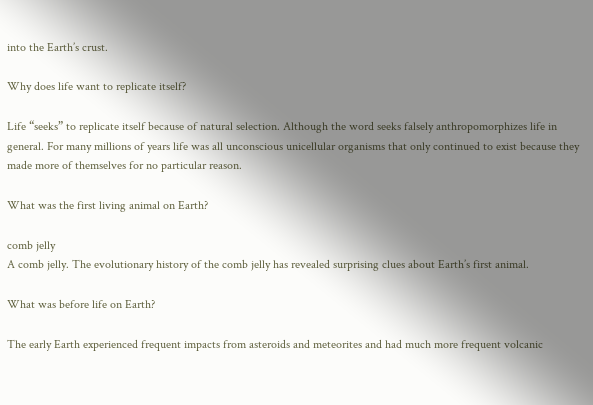into the Earth’s crust.

Why does life want to replicate itself?

Life “seeks” to replicate itself because of natural selection. Although the word seeks falsely anthropomorphizes life in general. For many millions of years life was all unconscious unicellular organisms that only continued to exist because they made more of themselves for no particular reason.

What was the first living animal on Earth?

comb jelly
A comb jelly. The evolutionary history of the comb jelly has revealed surprising clues about Earth’s first animal.

What was before life on Earth?

The early Earth experienced frequent impacts from asteroids and meteorites and had much more frequent volcanic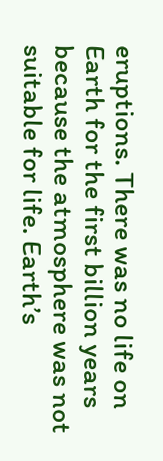eruptions. There was no life on Earth for the first billion years because the atmosphere was not suitable for life. Earth’s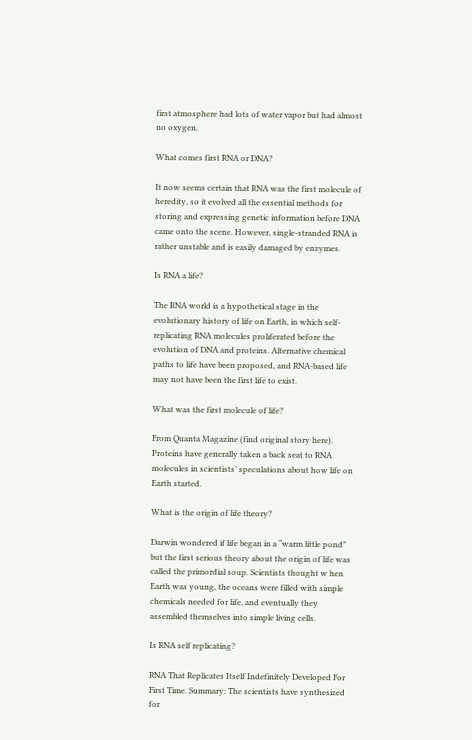first atmosphere had lots of water vapor but had almost no oxygen.

What comes first RNA or DNA?

It now seems certain that RNA was the first molecule of heredity, so it evolved all the essential methods for storing and expressing genetic information before DNA came onto the scene. However, single-stranded RNA is rather unstable and is easily damaged by enzymes.

Is RNA a life?

The RNA world is a hypothetical stage in the evolutionary history of life on Earth, in which self-replicating RNA molecules proliferated before the evolution of DNA and proteins. Alternative chemical paths to life have been proposed, and RNA-based life may not have been the first life to exist.

What was the first molecule of life?

From Quanta Magazine (find original story here). Proteins have generally taken a back seat to RNA molecules in scientists’ speculations about how life on Earth started.

What is the origin of life theory?

Darwin wondered if life began in a “warm little pond” but the first serious theory about the origin of life was called the primordial soup. Scientists thought w hen Earth was young, the oceans were filled with simple chemicals needed for life, and eventually they assembled themselves into simple living cells.

Is RNA self replicating?

RNA That Replicates Itself Indefinitely Developed For First Time. Summary: The scientists have synthesized for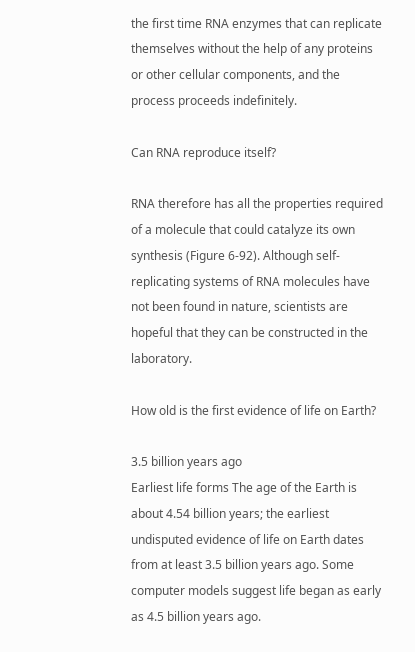the first time RNA enzymes that can replicate themselves without the help of any proteins or other cellular components, and the process proceeds indefinitely.

Can RNA reproduce itself?

RNA therefore has all the properties required of a molecule that could catalyze its own synthesis (Figure 6-92). Although self-replicating systems of RNA molecules have not been found in nature, scientists are hopeful that they can be constructed in the laboratory.

How old is the first evidence of life on Earth?

3.5 billion years ago
Earliest life forms The age of the Earth is about 4.54 billion years; the earliest undisputed evidence of life on Earth dates from at least 3.5 billion years ago. Some computer models suggest life began as early as 4.5 billion years ago.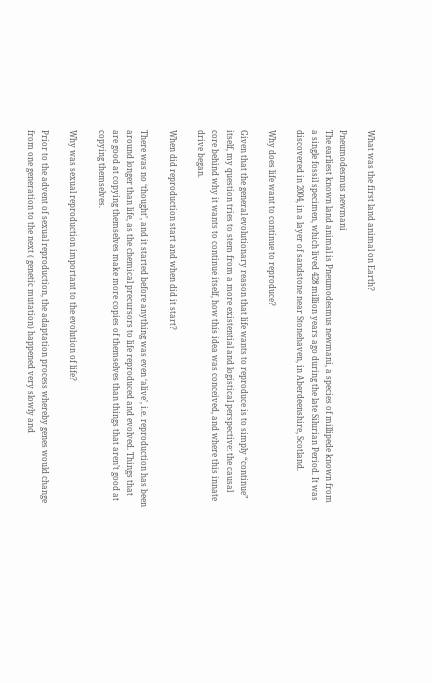What was the first land animal on Earth?

Pneumodesmus newmani
The earliest known land animal is Pneumodesmus newmani, a species of millipede known from a single fossil specimen, which lived 428 million years ago during the late Silurian Period. It was discovered in 2004, in a layer of sandstone near Stonehaven, in Aberdeenshire, Scotland.

Why does life want to continue to reproduce?

Given that the general evolutionary reason that life wants to reproduce is to simply “continue” itself, my question tries to stem from a more existential and logistical perspective: the causal core behind why it wants to continue itself, how this idea was conceived, and where this innate drive began.

When did reproduction start and when did it start?

There was no ‘thought’, and it started before anything was even ‘alive’, i.e. reproduction has been around longer than life, as the chemical precursors to life reproduced and evolved. Things that are good at copying themselves make more copies of themselves than things that aren’t good at copying themselves.

Why was sexual reproduction important to the evolution of life?

Prior to the advent of sexual reproduction, the adaptation process whereby genes would change from one generation to the next ( genetic mutation) happened very slowly and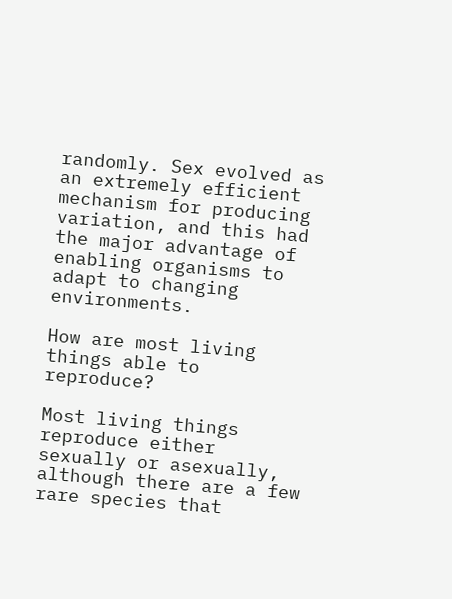randomly. Sex evolved as an extremely efficient mechanism for producing variation, and this had the major advantage of enabling organisms to adapt to changing environments.

How are most living things able to reproduce?

Most living things reproduce either sexually or asexually, although there are a few rare species that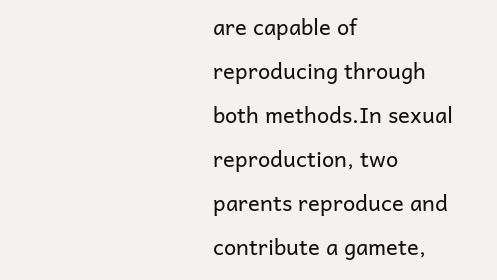are capable of reproducing through both methods.In sexual reproduction, two parents reproduce and contribute a gamete,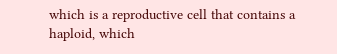which is a reproductive cell that contains a haploid, which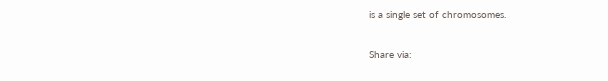is a single set of chromosomes.

Share via: